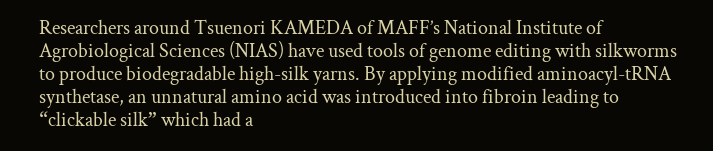Researchers around Tsuenori KAMEDA of MAFF’s National Institute of Agrobiological Sciences (NIAS) have used tools of genome editing with silkworms to produce biodegradable high-silk yarns. By applying modified aminoacyl-tRNA synthetase, an unnatural amino acid was introduced into fibroin leading to “clickable silk” which had a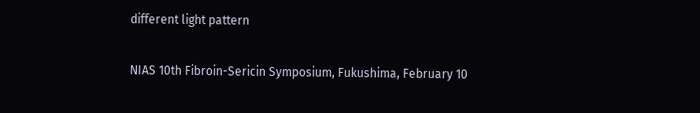different light pattern

NIAS 10th Fibroin-Sericin Symposium, Fukushima, February 10